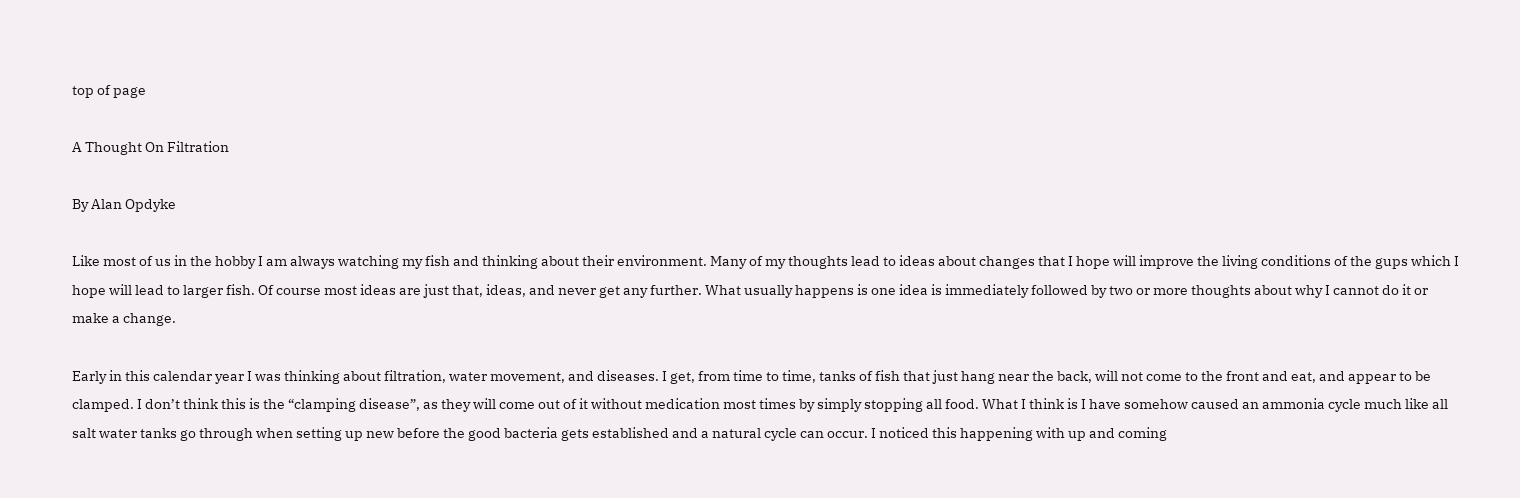top of page

A Thought On Filtration

By Alan Opdyke

Like most of us in the hobby I am always watching my fish and thinking about their environment. Many of my thoughts lead to ideas about changes that I hope will improve the living conditions of the gups which I hope will lead to larger fish. Of course most ideas are just that, ideas, and never get any further. What usually happens is one idea is immediately followed by two or more thoughts about why I cannot do it or make a change.

Early in this calendar year I was thinking about filtration, water movement, and diseases. I get, from time to time, tanks of fish that just hang near the back, will not come to the front and eat, and appear to be clamped. I don’t think this is the “clamping disease”, as they will come out of it without medication most times by simply stopping all food. What I think is I have somehow caused an ammonia cycle much like all salt water tanks go through when setting up new before the good bacteria gets established and a natural cycle can occur. I noticed this happening with up and coming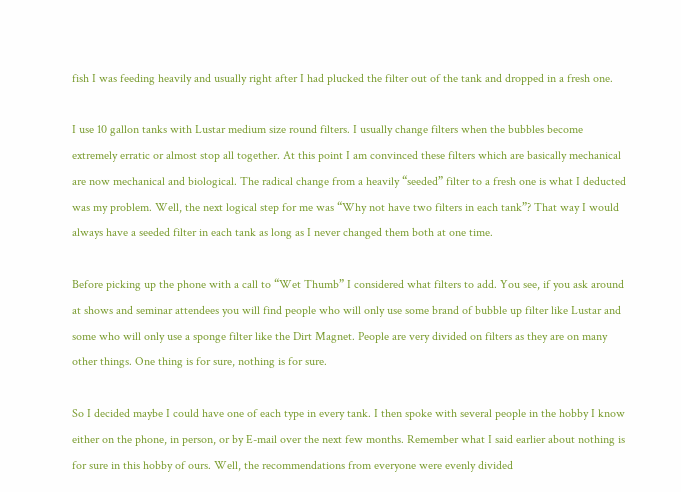fish I was feeding heavily and usually right after I had plucked the filter out of the tank and dropped in a fresh one.

I use 10 gallon tanks with Lustar medium size round filters. I usually change filters when the bubbles become extremely erratic or almost stop all together. At this point I am convinced these filters which are basically mechanical are now mechanical and biological. The radical change from a heavily “seeded” filter to a fresh one is what I deducted was my problem. Well, the next logical step for me was “Why not have two filters in each tank”? That way I would always have a seeded filter in each tank as long as I never changed them both at one time.

Before picking up the phone with a call to “Wet Thumb” I considered what filters to add. You see, if you ask around at shows and seminar attendees you will find people who will only use some brand of bubble up filter like Lustar and some who will only use a sponge filter like the Dirt Magnet. People are very divided on filters as they are on many other things. One thing is for sure, nothing is for sure.

So I decided maybe I could have one of each type in every tank. I then spoke with several people in the hobby I know either on the phone, in person, or by E-mail over the next few months. Remember what I said earlier about nothing is for sure in this hobby of ours. Well, the recommendations from everyone were evenly divided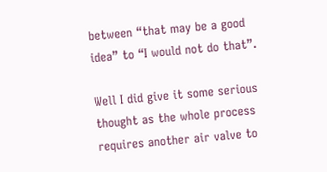between “that may be a good idea” to “I would not do that”.

Well I did give it some serious thought as the whole process requires another air valve to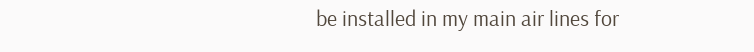be installed in my main air lines for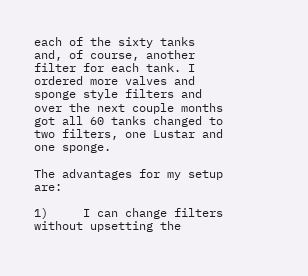each of the sixty tanks  and, of course, another filter for each tank. I ordered more valves and sponge style filters and over the next couple months got all 60 tanks changed to two filters, one Lustar and one sponge.

The advantages for my setup are:

1)     I can change filters without upsetting the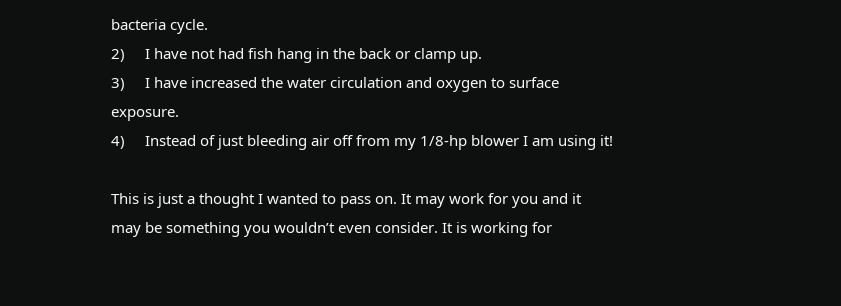bacteria cycle.
2)     I have not had fish hang in the back or clamp up.
3)     I have increased the water circulation and oxygen to surface exposure.
4)     Instead of just bleeding air off from my 1/8-hp blower I am using it!

This is just a thought I wanted to pass on. It may work for you and it may be something you wouldn’t even consider. It is working for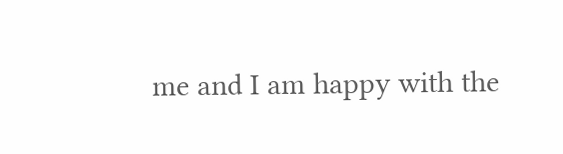me and I am happy with the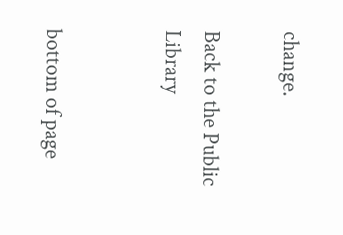change.

Back to the Public Library


bottom of page